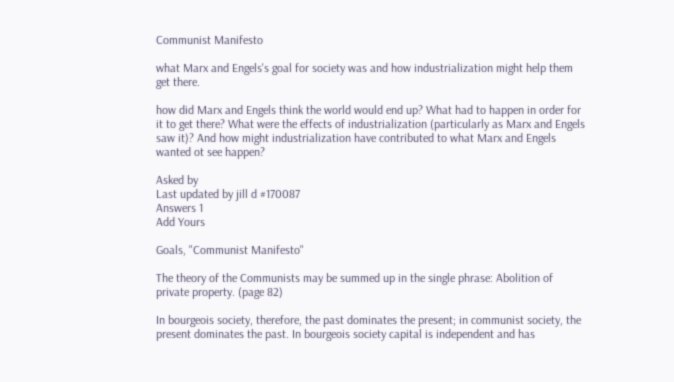Communist Manifesto

what Marx and Engels's goal for society was and how industrialization might help them get there.

how did Marx and Engels think the world would end up? What had to happen in order for it to get there? What were the effects of industrialization (particularly as Marx and Engels saw it)? And how might industrialization have contributed to what Marx and Engels wanted ot see happen?

Asked by
Last updated by jill d #170087
Answers 1
Add Yours

Goals, "Communist Manifesto"

The theory of the Communists may be summed up in the single phrase: Abolition of private property. (page 82)

In bourgeois society, therefore, the past dominates the present; in communist society, the present dominates the past. In bourgeois society capital is independent and has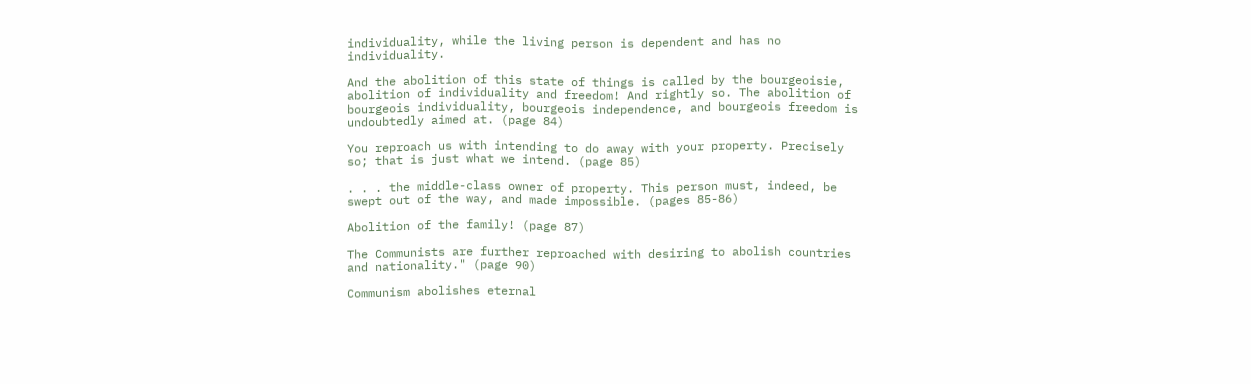individuality, while the living person is dependent and has no individuality.

And the abolition of this state of things is called by the bourgeoisie, abolition of individuality and freedom! And rightly so. The abolition of bourgeois individuality, bourgeois independence, and bourgeois freedom is undoubtedly aimed at. (page 84)

You reproach us with intending to do away with your property. Precisely so; that is just what we intend. (page 85)

. . . the middle-class owner of property. This person must, indeed, be swept out of the way, and made impossible. (pages 85-86)

Abolition of the family! (page 87)

The Communists are further reproached with desiring to abolish countries and nationality." (page 90)

Communism abolishes eternal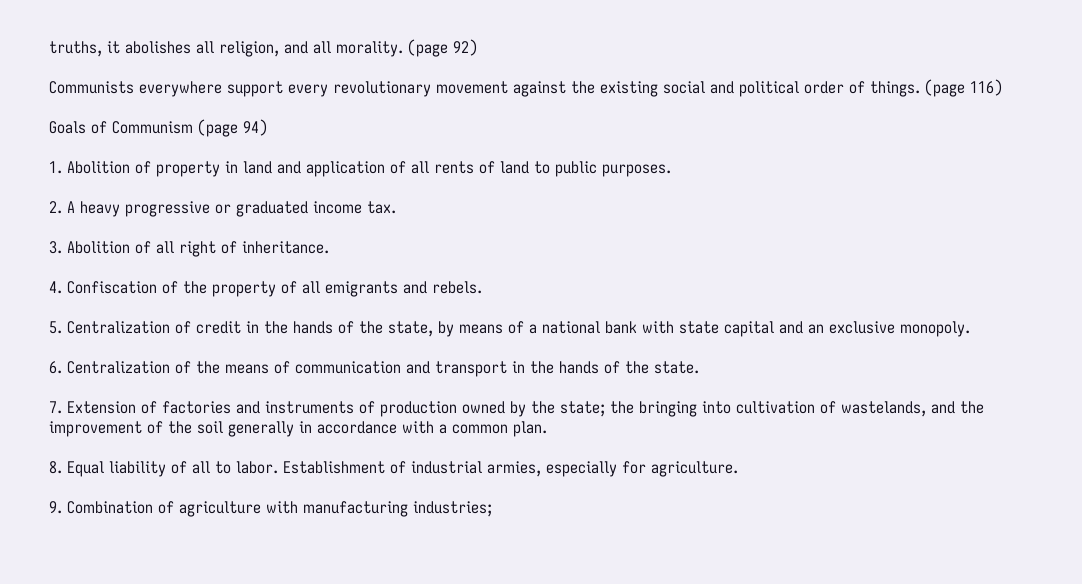truths, it abolishes all religion, and all morality. (page 92)

Communists everywhere support every revolutionary movement against the existing social and political order of things. (page 116)

Goals of Communism (page 94)

1. Abolition of property in land and application of all rents of land to public purposes.

2. A heavy progressive or graduated income tax.

3. Abolition of all right of inheritance.

4. Confiscation of the property of all emigrants and rebels.

5. Centralization of credit in the hands of the state, by means of a national bank with state capital and an exclusive monopoly.

6. Centralization of the means of communication and transport in the hands of the state.

7. Extension of factories and instruments of production owned by the state; the bringing into cultivation of wastelands, and the improvement of the soil generally in accordance with a common plan.

8. Equal liability of all to labor. Establishment of industrial armies, especially for agriculture.

9. Combination of agriculture with manufacturing industries;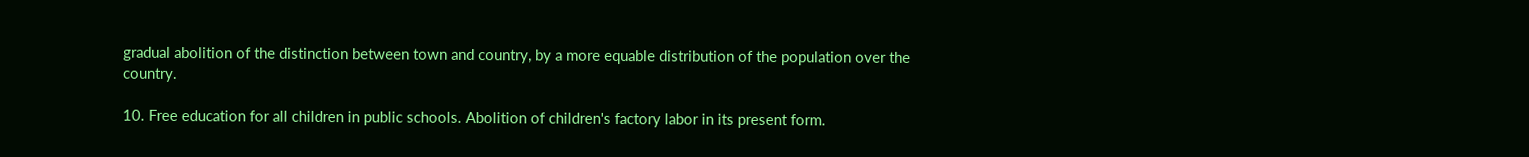gradual abolition of the distinction between town and country, by a more equable distribution of the population over the country.

10. Free education for all children in public schools. Abolition of children's factory labor in its present form.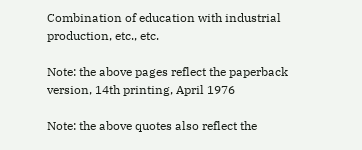Combination of education with industrial production, etc., etc.

Note: the above pages reflect the paperback version, 14th printing, April 1976

Note: the above quotes also reflect the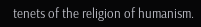tenets of the religion of humanism.